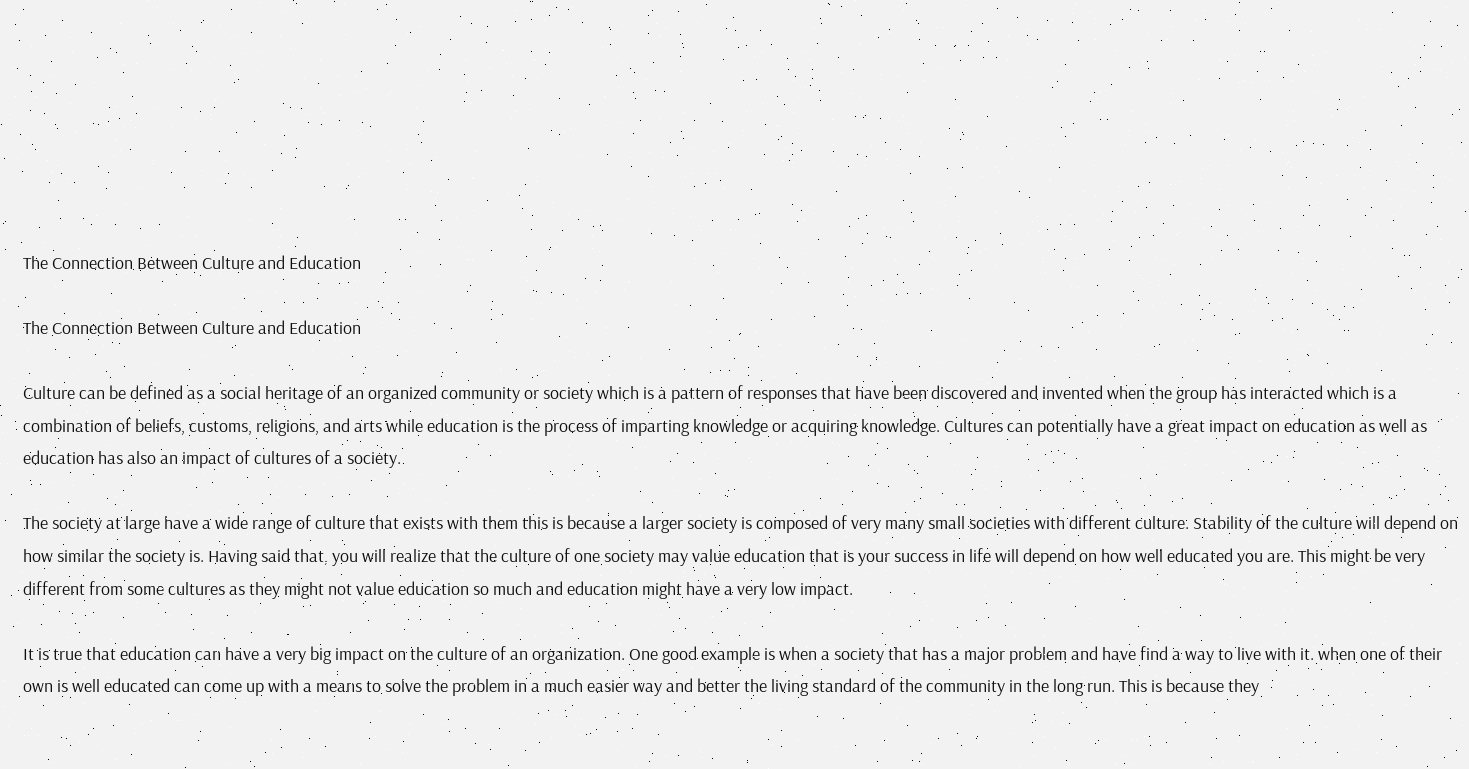The Connection Between Culture and Education

The Connection Between Culture and Education

Culture can be defined as a social heritage of an organized community or society which is a pattern of responses that have been discovered and invented when the group has interacted which is a combination of beliefs, customs, religions, and arts while education is the process of imparting knowledge or acquiring knowledge. Cultures can potentially have a great impact on education as well as education has also an impact of cultures of a society.

The society at large have a wide range of culture that exists with them this is because a larger society is composed of very many small societies with different culture. Stability of the culture will depend on how similar the society is. Having said that, you will realize that the culture of one society may value education that is your success in life will depend on how well educated you are. This might be very different from some cultures as they might not value education so much and education might have a very low impact.

It is true that education can have a very big impact on the culture of an organization. One good example is when a society that has a major problem and have find a way to live with it. when one of their own is well educated can come up with a means to solve the problem in a much easier way and better the living standard of the community in the long run. This is because they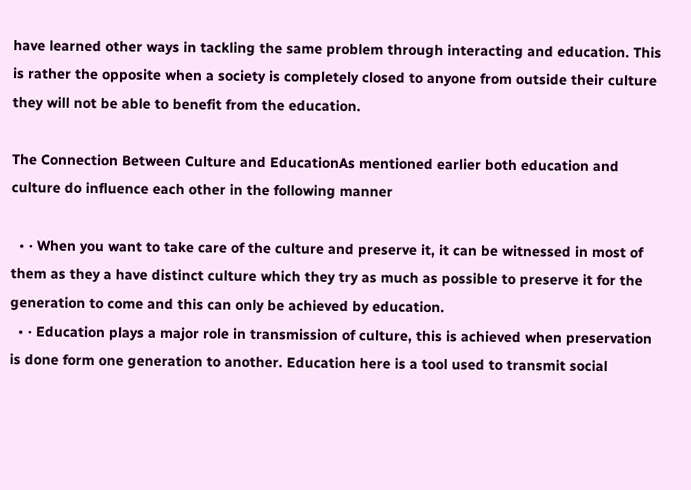have learned other ways in tackling the same problem through interacting and education. This is rather the opposite when a society is completely closed to anyone from outside their culture they will not be able to benefit from the education.

The Connection Between Culture and EducationAs mentioned earlier both education and culture do influence each other in the following manner

  • · When you want to take care of the culture and preserve it, it can be witnessed in most of them as they a have distinct culture which they try as much as possible to preserve it for the generation to come and this can only be achieved by education.
  • · Education plays a major role in transmission of culture, this is achieved when preservation is done form one generation to another. Education here is a tool used to transmit social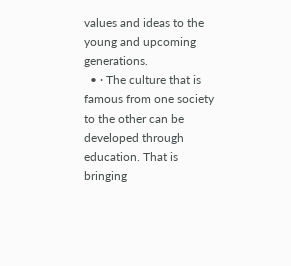values and ideas to the young and upcoming generations.
  • · The culture that is famous from one society to the other can be developed through education. That is bringing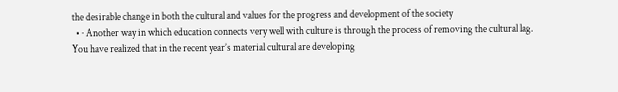the desirable change in both the cultural and values for the progress and development of the society
  • · Another way in which education connects very well with culture is through the process of removing the cultural lag. You have realized that in the recent year’s material cultural are developing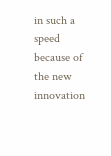in such a speed because of the new innovation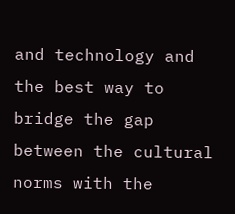and technology and the best way to bridge the gap between the cultural norms with the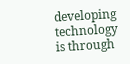developing technology is through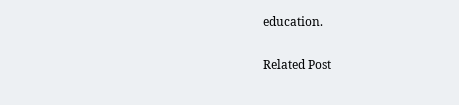education.

Related Post